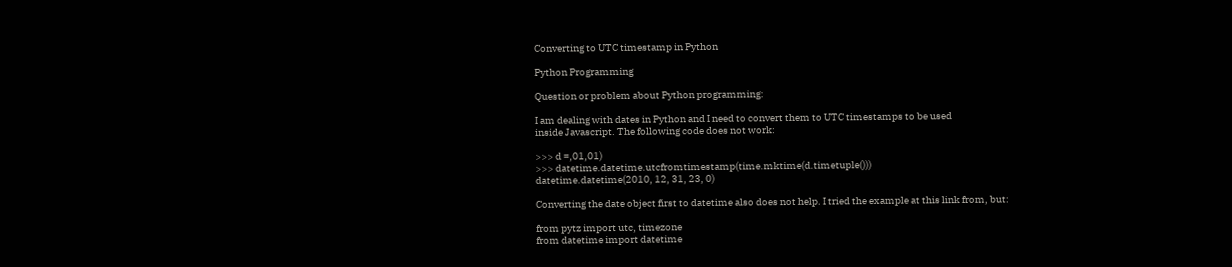Converting to UTC timestamp in Python

Python Programming

Question or problem about Python programming:

I am dealing with dates in Python and I need to convert them to UTC timestamps to be used
inside Javascript. The following code does not work:

>>> d =,01,01)
>>> datetime.datetime.utcfromtimestamp(time.mktime(d.timetuple()))
datetime.datetime(2010, 12, 31, 23, 0)

Converting the date object first to datetime also does not help. I tried the example at this link from, but:

from pytz import utc, timezone
from datetime import datetime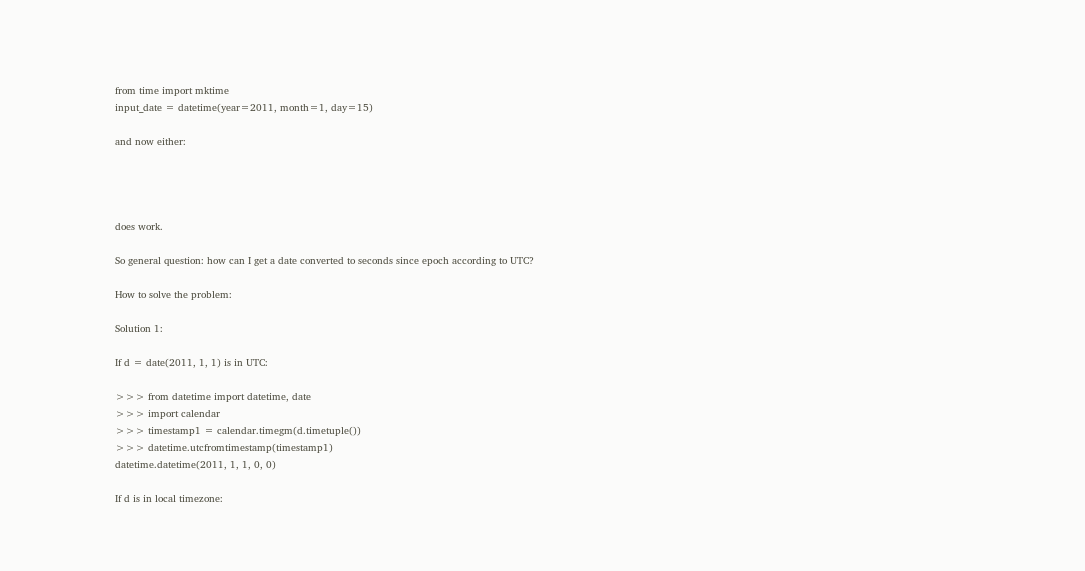from time import mktime
input_date = datetime(year=2011, month=1, day=15)

and now either:




does work.

So general question: how can I get a date converted to seconds since epoch according to UTC?

How to solve the problem:

Solution 1:

If d = date(2011, 1, 1) is in UTC:

>>> from datetime import datetime, date
>>> import calendar
>>> timestamp1 = calendar.timegm(d.timetuple())
>>> datetime.utcfromtimestamp(timestamp1)
datetime.datetime(2011, 1, 1, 0, 0)

If d is in local timezone: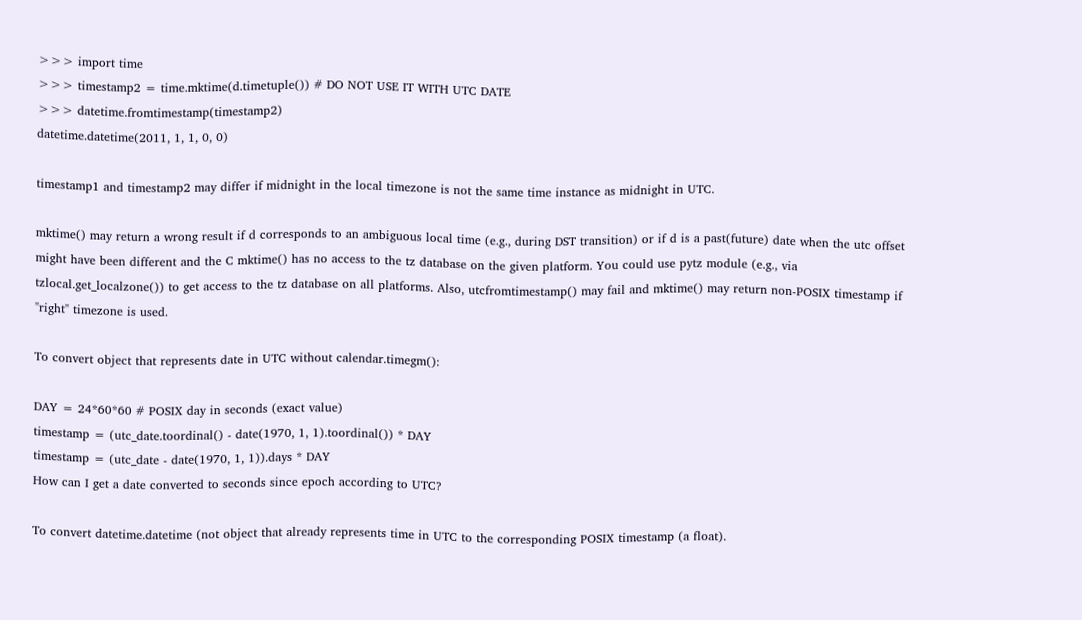>>> import time
>>> timestamp2 = time.mktime(d.timetuple()) # DO NOT USE IT WITH UTC DATE
>>> datetime.fromtimestamp(timestamp2)
datetime.datetime(2011, 1, 1, 0, 0)

timestamp1 and timestamp2 may differ if midnight in the local timezone is not the same time instance as midnight in UTC.

mktime() may return a wrong result if d corresponds to an ambiguous local time (e.g., during DST transition) or if d is a past(future) date when the utc offset might have been different and the C mktime() has no access to the tz database on the given platform. You could use pytz module (e.g., via tzlocal.get_localzone()) to get access to the tz database on all platforms. Also, utcfromtimestamp() may fail and mktime() may return non-POSIX timestamp if "right" timezone is used.

To convert object that represents date in UTC without calendar.timegm():

DAY = 24*60*60 # POSIX day in seconds (exact value)
timestamp = (utc_date.toordinal() - date(1970, 1, 1).toordinal()) * DAY
timestamp = (utc_date - date(1970, 1, 1)).days * DAY
How can I get a date converted to seconds since epoch according to UTC?

To convert datetime.datetime (not object that already represents time in UTC to the corresponding POSIX timestamp (a float).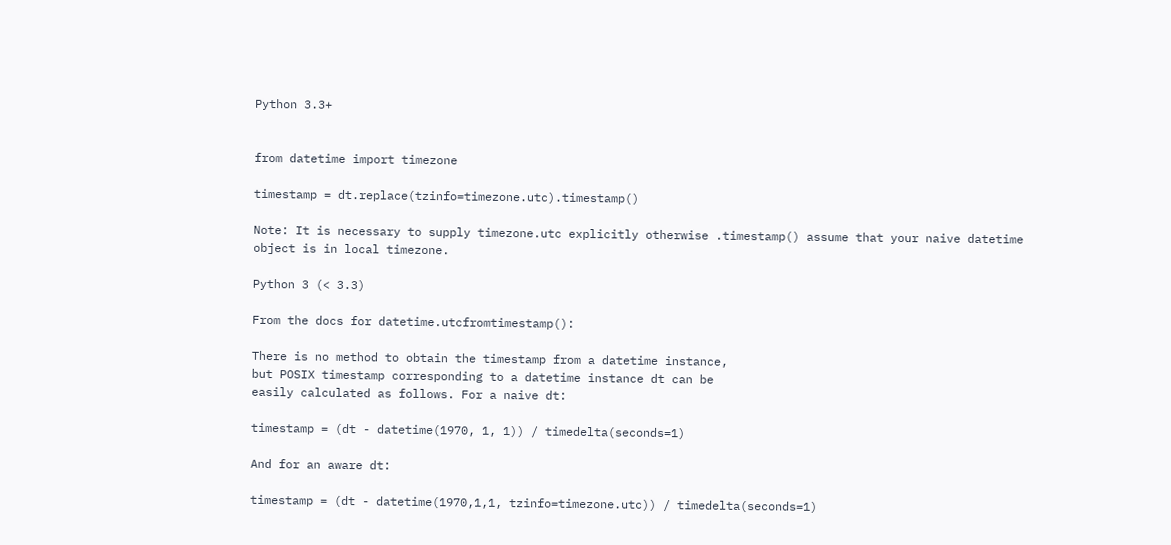Python 3.3+


from datetime import timezone

timestamp = dt.replace(tzinfo=timezone.utc).timestamp()

Note: It is necessary to supply timezone.utc explicitly otherwise .timestamp() assume that your naive datetime object is in local timezone.

Python 3 (< 3.3)

From the docs for datetime.utcfromtimestamp():

There is no method to obtain the timestamp from a datetime instance,
but POSIX timestamp corresponding to a datetime instance dt can be
easily calculated as follows. For a naive dt:

timestamp = (dt - datetime(1970, 1, 1)) / timedelta(seconds=1)

And for an aware dt:

timestamp = (dt - datetime(1970,1,1, tzinfo=timezone.utc)) / timedelta(seconds=1)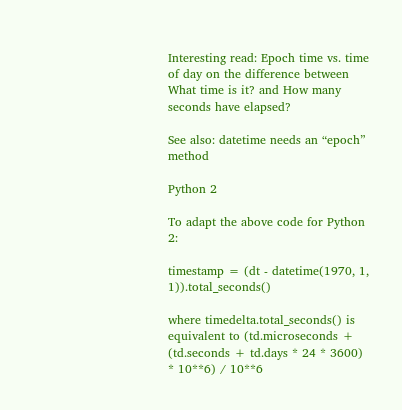Interesting read: Epoch time vs. time of day on the difference between What time is it? and How many seconds have elapsed?

See also: datetime needs an “epoch” method

Python 2

To adapt the above code for Python 2:

timestamp = (dt - datetime(1970, 1, 1)).total_seconds()

where timedelta.total_seconds() is equivalent to (td.microseconds + (td.seconds + td.days * 24 * 3600) * 10**6) / 10**6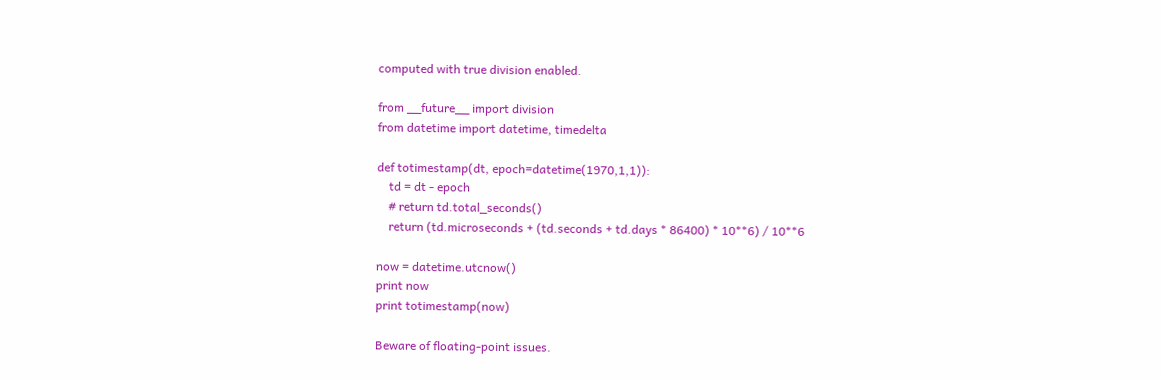computed with true division enabled.

from __future__ import division
from datetime import datetime, timedelta

def totimestamp(dt, epoch=datetime(1970,1,1)):
    td = dt - epoch
    # return td.total_seconds()
    return (td.microseconds + (td.seconds + td.days * 86400) * 10**6) / 10**6

now = datetime.utcnow()
print now
print totimestamp(now)

Beware of floating-point issues.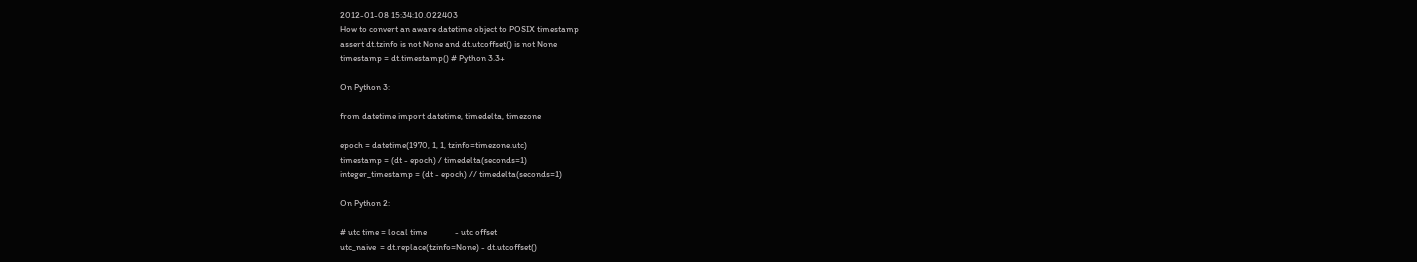2012-01-08 15:34:10.022403
How to convert an aware datetime object to POSIX timestamp
assert dt.tzinfo is not None and dt.utcoffset() is not None
timestamp = dt.timestamp() # Python 3.3+

On Python 3:

from datetime import datetime, timedelta, timezone

epoch = datetime(1970, 1, 1, tzinfo=timezone.utc)
timestamp = (dt - epoch) / timedelta(seconds=1)
integer_timestamp = (dt - epoch) // timedelta(seconds=1)

On Python 2:

# utc time = local time              - utc offset
utc_naive  = dt.replace(tzinfo=None) - dt.utcoffset()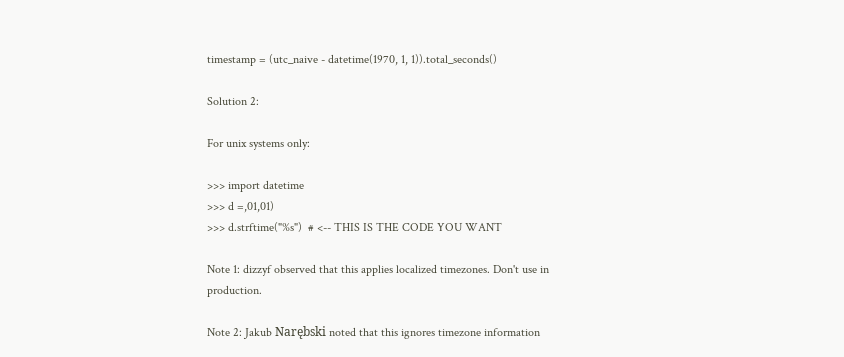timestamp = (utc_naive - datetime(1970, 1, 1)).total_seconds()

Solution 2:

For unix systems only:

>>> import datetime
>>> d =,01,01)
>>> d.strftime("%s")  # <-- THIS IS THE CODE YOU WANT

Note 1: dizzyf observed that this applies localized timezones. Don't use in production.

Note 2: Jakub Narębski noted that this ignores timezone information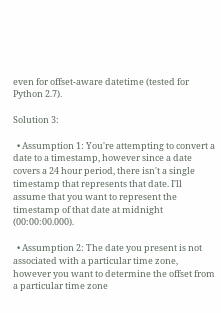even for offset-aware datetime (tested for Python 2.7).

Solution 3:

  • Assumption 1: You're attempting to convert a date to a timestamp, however since a date covers a 24 hour period, there isn't a single timestamp that represents that date. I'll assume that you want to represent the timestamp of that date at midnight (00:00:00.000).

  • Assumption 2: The date you present is not associated with a particular time zone, however you want to determine the offset from a particular time zone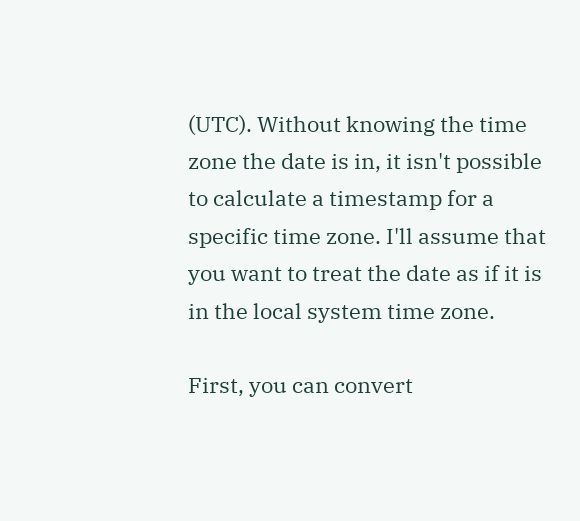(UTC). Without knowing the time zone the date is in, it isn't possible to calculate a timestamp for a specific time zone. I'll assume that you want to treat the date as if it is in the local system time zone.

First, you can convert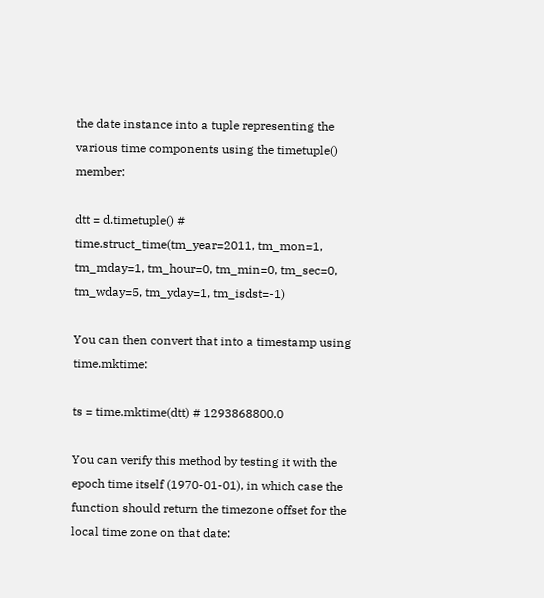the date instance into a tuple representing the various time components using the timetuple() member:

dtt = d.timetuple() # time.struct_time(tm_year=2011, tm_mon=1, tm_mday=1, tm_hour=0, tm_min=0, tm_sec=0, tm_wday=5, tm_yday=1, tm_isdst=-1)

You can then convert that into a timestamp using time.mktime:

ts = time.mktime(dtt) # 1293868800.0

You can verify this method by testing it with the epoch time itself (1970-01-01), in which case the function should return the timezone offset for the local time zone on that date: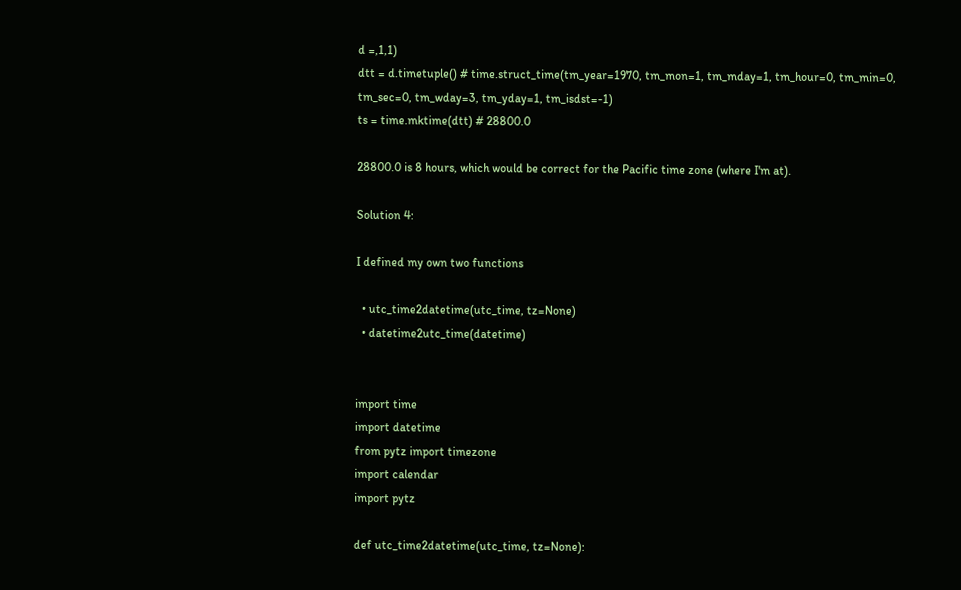d =,1,1)
dtt = d.timetuple() # time.struct_time(tm_year=1970, tm_mon=1, tm_mday=1, tm_hour=0, tm_min=0, tm_sec=0, tm_wday=3, tm_yday=1, tm_isdst=-1)
ts = time.mktime(dtt) # 28800.0

28800.0 is 8 hours, which would be correct for the Pacific time zone (where I'm at).

Solution 4:

I defined my own two functions

  • utc_time2datetime(utc_time, tz=None)
  • datetime2utc_time(datetime)


import time
import datetime
from pytz import timezone
import calendar
import pytz

def utc_time2datetime(utc_time, tz=None):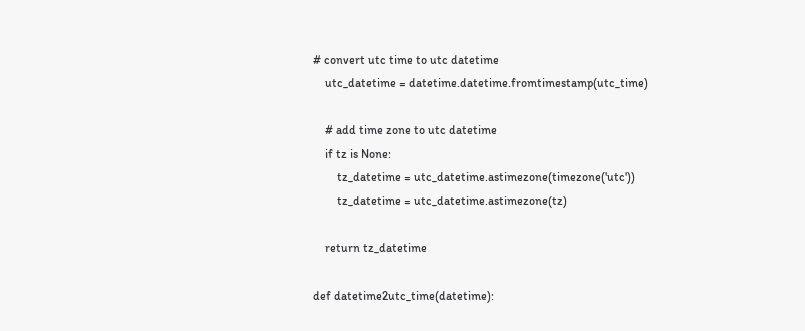# convert utc time to utc datetime
    utc_datetime = datetime.datetime.fromtimestamp(utc_time)

    # add time zone to utc datetime
    if tz is None:
        tz_datetime = utc_datetime.astimezone(timezone('utc'))
        tz_datetime = utc_datetime.astimezone(tz)

    return tz_datetime

def datetime2utc_time(datetime):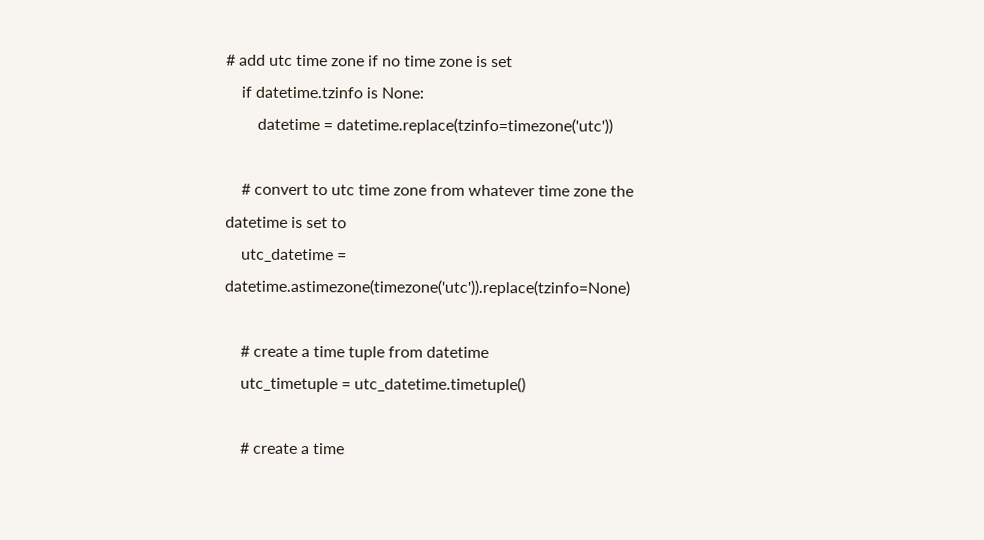# add utc time zone if no time zone is set
    if datetime.tzinfo is None:
        datetime = datetime.replace(tzinfo=timezone('utc'))

    # convert to utc time zone from whatever time zone the datetime is set to
    utc_datetime = datetime.astimezone(timezone('utc')).replace(tzinfo=None)

    # create a time tuple from datetime
    utc_timetuple = utc_datetime.timetuple()

    # create a time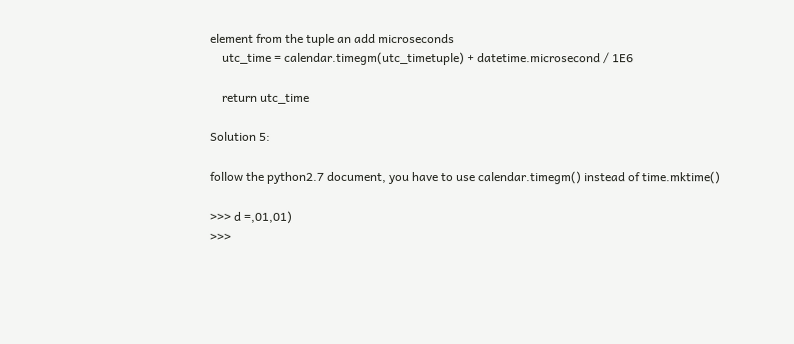element from the tuple an add microseconds
    utc_time = calendar.timegm(utc_timetuple) + datetime.microsecond / 1E6

    return utc_time

Solution 5:

follow the python2.7 document, you have to use calendar.timegm() instead of time.mktime()

>>> d =,01,01)
>>>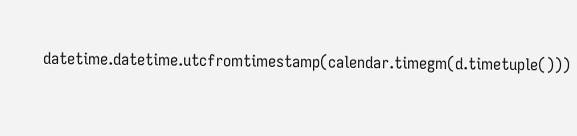datetime.datetime.utcfromtimestamp(calendar.timegm(d.timetuple()))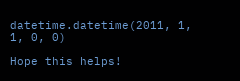datetime.datetime(2011, 1, 1, 0, 0)

Hope this helps!